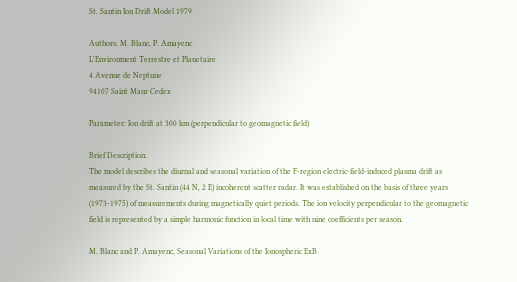St. Santin Ion Drift Model 1979

Authors: M. Blanc, P. Amayenc
L'Environment Terrestre et Planetaire
4 Avenue de Neptune
94107 Saint Maur Cedex

Parameter: Ion drift at 300 km (perpendicular to geomagnetic field)

Brief Description:
The model describes the diurnal and seasonal variation of the F-region electric-field-induced plasma drift as measured by the St. Santin (44 N, 2 E) incoherent scatter radar. It was established on the basis of three years (1973-1975) of measurements during magnetically quiet periods. The ion velocity perpendicular to the geomagnetic field is represented by a simple harmonic function in local time with nine coefficients per season.

M. Blanc and P. Amayenc, Seasonal Variations of the Ionospheric ExB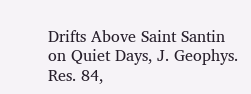Drifts Above Saint Santin on Quiet Days, J. Geophys. Res. 84,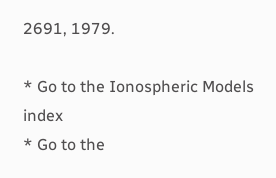2691, 1979.

* Go to the Ionospheric Models index
* Go to the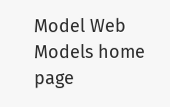Model Web Models home page